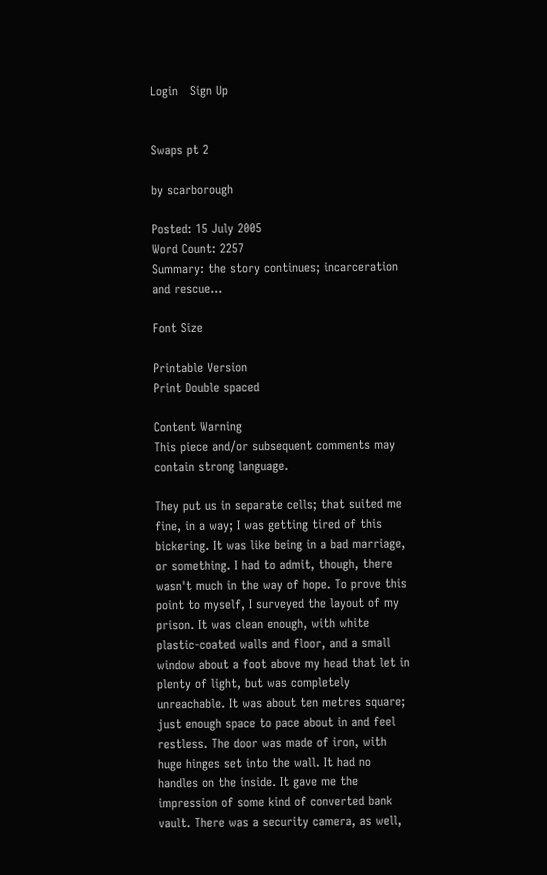Login   Sign Up


Swaps pt 2

by scarborough

Posted: 15 July 2005
Word Count: 2257
Summary: the story continues; incarceration and rescue...

Font Size

Printable Version
Print Double spaced

Content Warning
This piece and/or subsequent comments may contain strong language.

They put us in separate cells; that suited me fine, in a way; I was getting tired of this bickering. It was like being in a bad marriage, or something. I had to admit, though, there wasn't much in the way of hope. To prove this point to myself, I surveyed the layout of my prison. It was clean enough, with white plastic-coated walls and floor, and a small window about a foot above my head that let in plenty of light, but was completely unreachable. It was about ten metres square; just enough space to pace about in and feel restless. The door was made of iron, with huge hinges set into the wall. It had no handles on the inside. It gave me the impression of some kind of converted bank vault. There was a security camera, as well,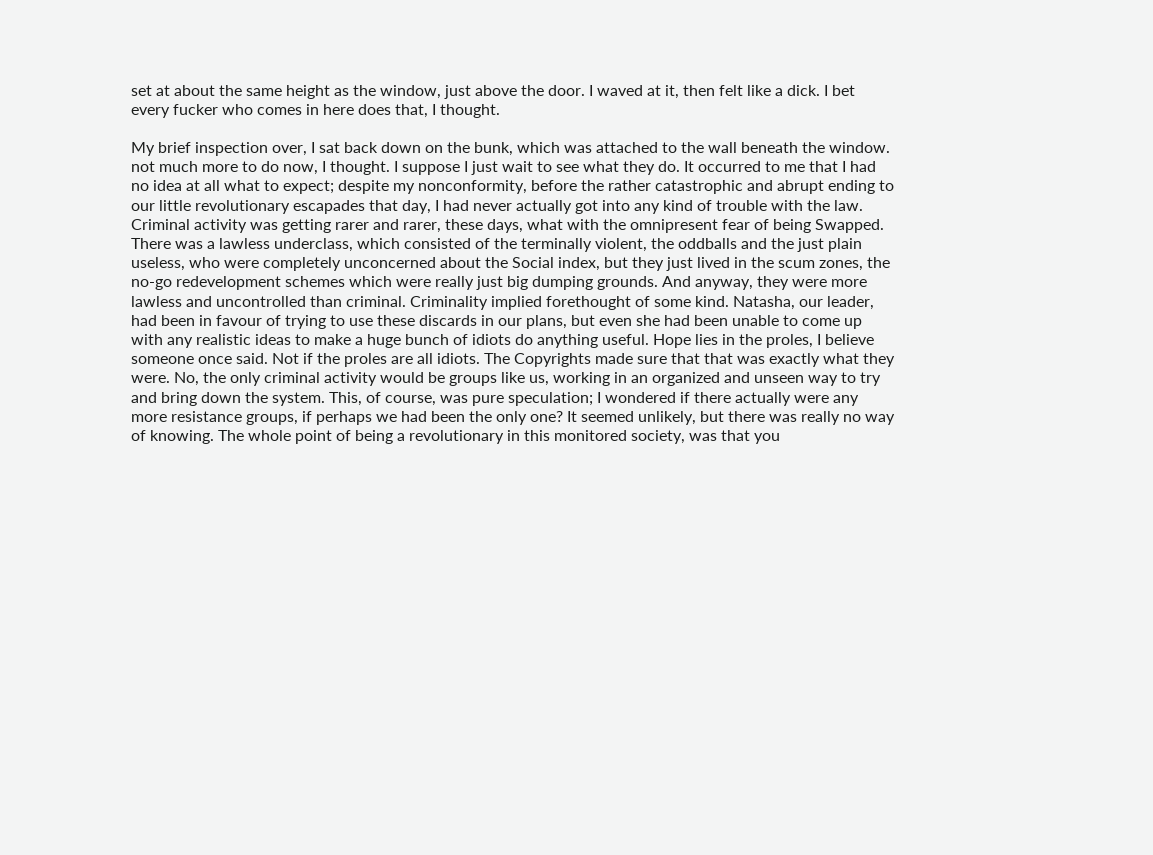set at about the same height as the window, just above the door. I waved at it, then felt like a dick. I bet every fucker who comes in here does that, I thought.

My brief inspection over, I sat back down on the bunk, which was attached to the wall beneath the window. not much more to do now, I thought. I suppose I just wait to see what they do. It occurred to me that I had no idea at all what to expect; despite my nonconformity, before the rather catastrophic and abrupt ending to our little revolutionary escapades that day, I had never actually got into any kind of trouble with the law. Criminal activity was getting rarer and rarer, these days, what with the omnipresent fear of being Swapped. There was a lawless underclass, which consisted of the terminally violent, the oddballs and the just plain useless, who were completely unconcerned about the Social index, but they just lived in the scum zones, the no-go redevelopment schemes which were really just big dumping grounds. And anyway, they were more lawless and uncontrolled than criminal. Criminality implied forethought of some kind. Natasha, our leader, had been in favour of trying to use these discards in our plans, but even she had been unable to come up with any realistic ideas to make a huge bunch of idiots do anything useful. Hope lies in the proles, I believe someone once said. Not if the proles are all idiots. The Copyrights made sure that that was exactly what they were. No, the only criminal activity would be groups like us, working in an organized and unseen way to try and bring down the system. This, of course, was pure speculation; I wondered if there actually were any more resistance groups, if perhaps we had been the only one? It seemed unlikely, but there was really no way of knowing. The whole point of being a revolutionary in this monitored society, was that you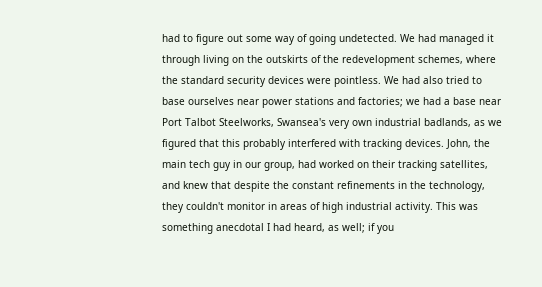had to figure out some way of going undetected. We had managed it through living on the outskirts of the redevelopment schemes, where the standard security devices were pointless. We had also tried to base ourselves near power stations and factories; we had a base near Port Talbot Steelworks, Swansea's very own industrial badlands, as we figured that this probably interfered with tracking devices. John, the main tech guy in our group, had worked on their tracking satellites, and knew that despite the constant refinements in the technology, they couldn't monitor in areas of high industrial activity. This was something anecdotal I had heard, as well; if you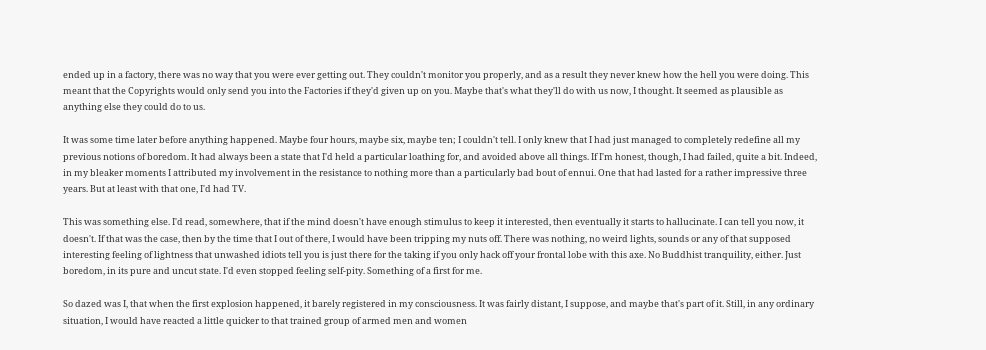ended up in a factory, there was no way that you were ever getting out. They couldn't monitor you properly, and as a result they never knew how the hell you were doing. This meant that the Copyrights would only send you into the Factories if they'd given up on you. Maybe that's what they'll do with us now, I thought. It seemed as plausible as anything else they could do to us.

It was some time later before anything happened. Maybe four hours, maybe six, maybe ten; I couldn't tell. I only knew that I had just managed to completely redefine all my previous notions of boredom. It had always been a state that I'd held a particular loathing for, and avoided above all things. If I'm honest, though, I had failed, quite a bit. Indeed, in my bleaker moments I attributed my involvement in the resistance to nothing more than a particularly bad bout of ennui. One that had lasted for a rather impressive three years. But at least with that one, I'd had TV.

This was something else. I'd read, somewhere, that if the mind doesn't have enough stimulus to keep it interested, then eventually it starts to hallucinate. I can tell you now, it doesn't. If that was the case, then by the time that I out of there, I would have been tripping my nuts off. There was nothing, no weird lights, sounds or any of that supposed interesting feeling of lightness that unwashed idiots tell you is just there for the taking if you only hack off your frontal lobe with this axe. No Buddhist tranquility, either. Just boredom, in its pure and uncut state. I'd even stopped feeling self-pity. Something of a first for me.

So dazed was I, that when the first explosion happened, it barely registered in my consciousness. It was fairly distant, I suppose, and maybe that's part of it. Still, in any ordinary situation, I would have reacted a little quicker to that trained group of armed men and women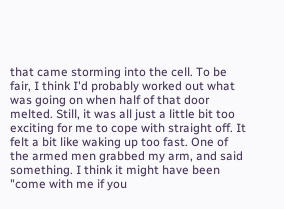that came storming into the cell. To be fair, I think I'd probably worked out what was going on when half of that door melted. Still, it was all just a little bit too exciting for me to cope with straight off. It felt a bit like waking up too fast. One of the armed men grabbed my arm, and said something. I think it might have been "come with me if you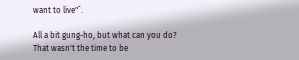want to live"¯.

All a bit gung-ho, but what can you do? That wasn't the time to be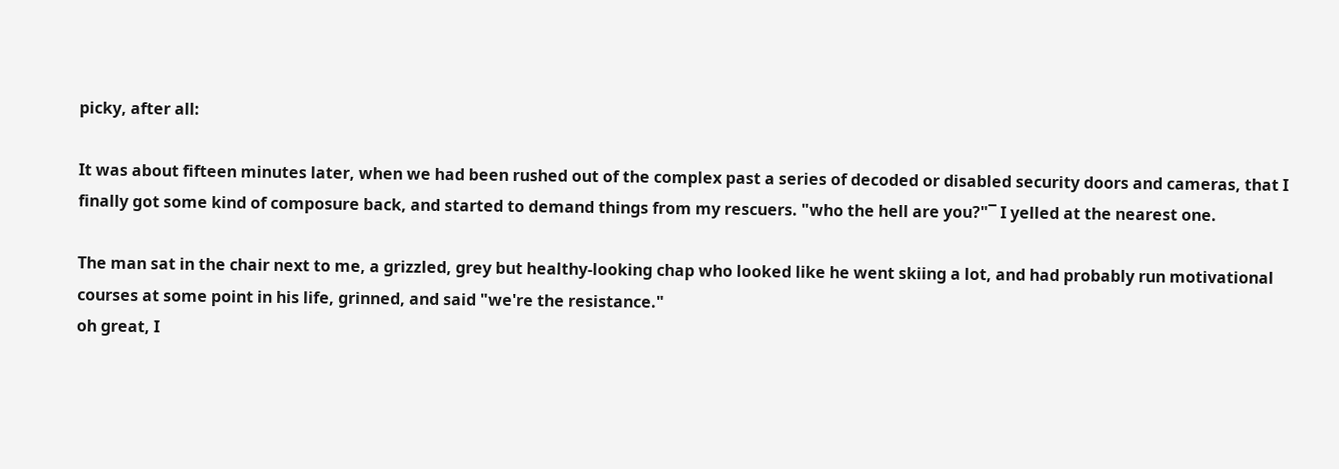picky, after all:

It was about fifteen minutes later, when we had been rushed out of the complex past a series of decoded or disabled security doors and cameras, that I finally got some kind of composure back, and started to demand things from my rescuers. "who the hell are you?"¯ I yelled at the nearest one.

The man sat in the chair next to me, a grizzled, grey but healthy-looking chap who looked like he went skiing a lot, and had probably run motivational courses at some point in his life, grinned, and said "we're the resistance."
oh great, I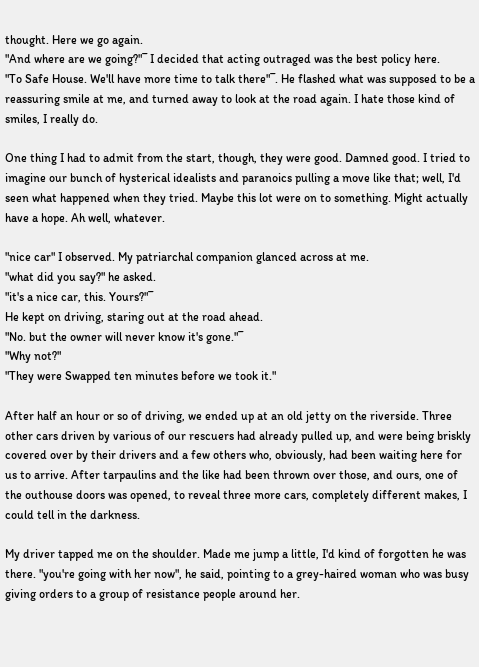thought. Here we go again.
"And where are we going?"¯ I decided that acting outraged was the best policy here.
"To Safe House. We'll have more time to talk there"¯. He flashed what was supposed to be a reassuring smile at me, and turned away to look at the road again. I hate those kind of smiles, I really do.

One thing I had to admit from the start, though, they were good. Damned good. I tried to imagine our bunch of hysterical idealists and paranoics pulling a move like that; well, I'd seen what happened when they tried. Maybe this lot were on to something. Might actually have a hope. Ah well, whatever.

"nice car" I observed. My patriarchal companion glanced across at me.
"what did you say?" he asked.
"it's a nice car, this. Yours?"¯
He kept on driving, staring out at the road ahead.
"No. but the owner will never know it's gone."¯
"Why not?"
"They were Swapped ten minutes before we took it."

After half an hour or so of driving, we ended up at an old jetty on the riverside. Three other cars driven by various of our rescuers had already pulled up, and were being briskly covered over by their drivers and a few others who, obviously, had been waiting here for us to arrive. After tarpaulins and the like had been thrown over those, and ours, one of the outhouse doors was opened, to reveal three more cars, completely different makes, I could tell in the darkness.

My driver tapped me on the shoulder. Made me jump a little, I'd kind of forgotten he was there. "you're going with her now", he said, pointing to a grey-haired woman who was busy giving orders to a group of resistance people around her.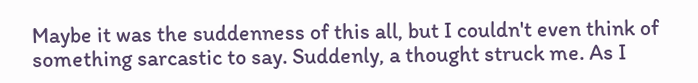Maybe it was the suddenness of this all, but I couldn't even think of something sarcastic to say. Suddenly, a thought struck me. As I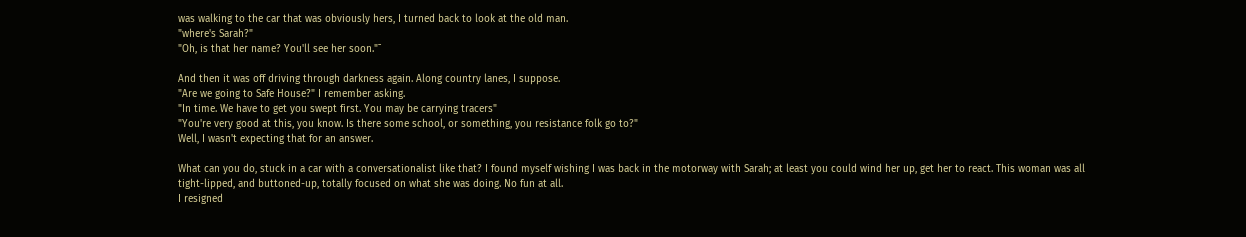was walking to the car that was obviously hers, I turned back to look at the old man.
"where's Sarah?"
"Oh, is that her name? You'll see her soon."¯

And then it was off driving through darkness again. Along country lanes, I suppose.
"Are we going to Safe House?" I remember asking.
"In time. We have to get you swept first. You may be carrying tracers"
"You're very good at this, you know. Is there some school, or something, you resistance folk go to?"
Well, I wasn't expecting that for an answer.

What can you do, stuck in a car with a conversationalist like that? I found myself wishing I was back in the motorway with Sarah; at least you could wind her up, get her to react. This woman was all tight-lipped, and buttoned-up, totally focused on what she was doing. No fun at all.
I resigned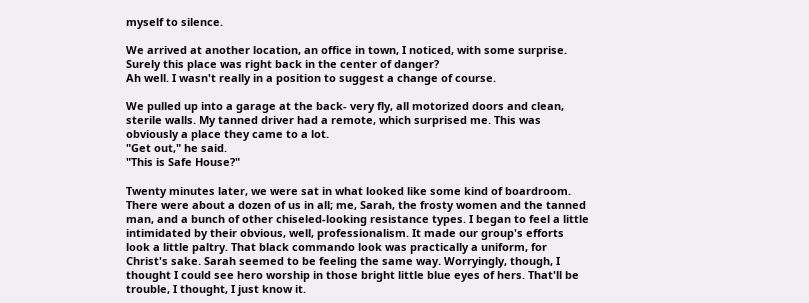myself to silence.

We arrived at another location, an office in town, I noticed, with some surprise. Surely this place was right back in the center of danger?
Ah well. I wasn't really in a position to suggest a change of course.

We pulled up into a garage at the back- very fly, all motorized doors and clean, sterile walls. My tanned driver had a remote, which surprised me. This was obviously a place they came to a lot.
"Get out," he said.
"This is Safe House?"

Twenty minutes later, we were sat in what looked like some kind of boardroom. There were about a dozen of us in all; me, Sarah, the frosty women and the tanned man, and a bunch of other chiseled-looking resistance types. I began to feel a little intimidated by their obvious, well, professionalism. It made our group's efforts look a little paltry. That black commando look was practically a uniform, for Christ's sake. Sarah seemed to be feeling the same way. Worryingly, though, I thought I could see hero worship in those bright little blue eyes of hers. That'll be trouble, I thought, I just know it.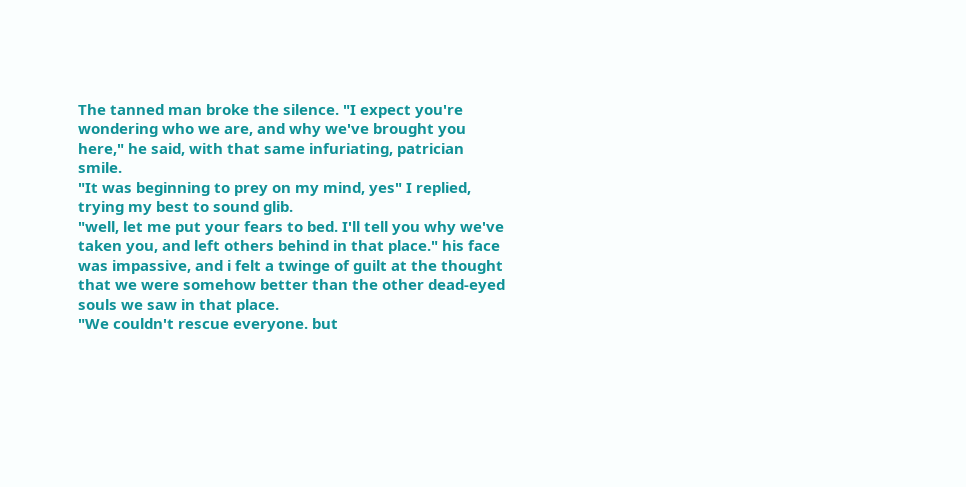The tanned man broke the silence. "I expect you're wondering who we are, and why we've brought you here," he said, with that same infuriating, patrician smile.
"It was beginning to prey on my mind, yes" I replied, trying my best to sound glib.
"well, let me put your fears to bed. I'll tell you why we've taken you, and left others behind in that place." his face was impassive, and i felt a twinge of guilt at the thought that we were somehow better than the other dead-eyed souls we saw in that place.
"We couldn't rescue everyone. but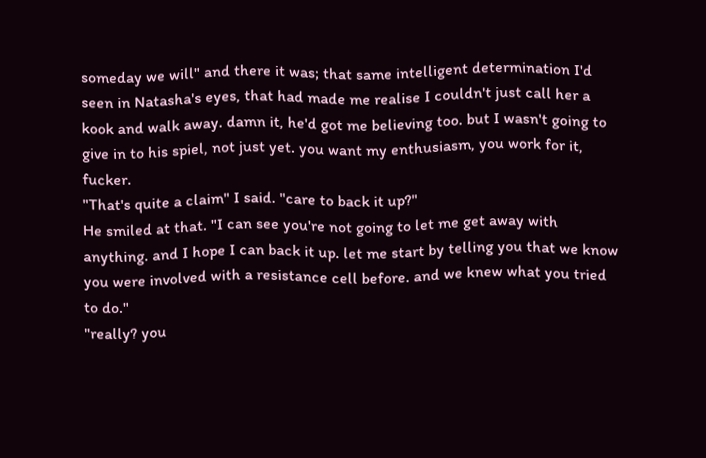someday we will" and there it was; that same intelligent determination I'd seen in Natasha's eyes, that had made me realise I couldn't just call her a kook and walk away. damn it, he'd got me believing too. but I wasn't going to give in to his spiel, not just yet. you want my enthusiasm, you work for it, fucker.
"That's quite a claim" I said. "care to back it up?"
He smiled at that. "I can see you're not going to let me get away with anything. and I hope I can back it up. let me start by telling you that we know you were involved with a resistance cell before. and we knew what you tried to do."
"really? you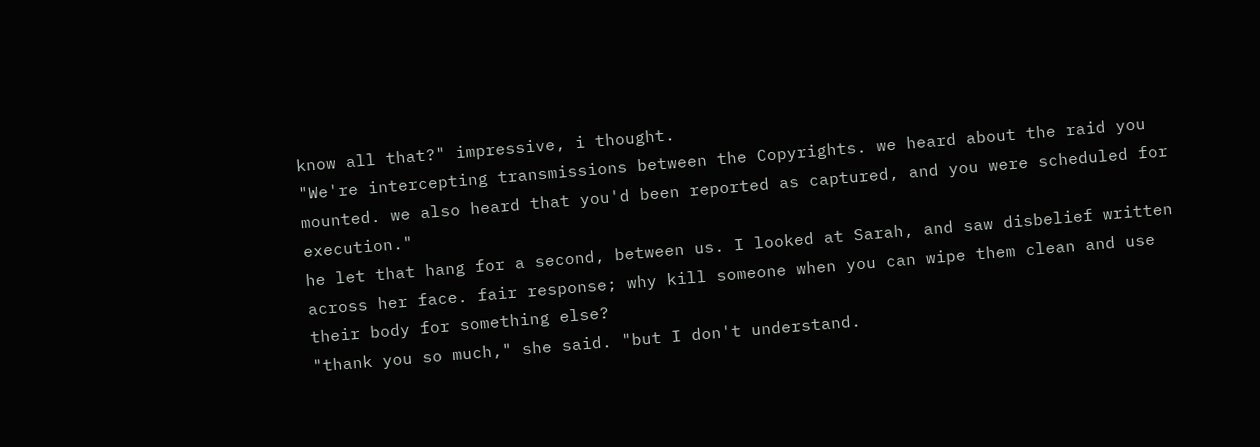know all that?" impressive, i thought.
"We're intercepting transmissions between the Copyrights. we heard about the raid you mounted. we also heard that you'd been reported as captured, and you were scheduled for execution."
he let that hang for a second, between us. I looked at Sarah, and saw disbelief written across her face. fair response; why kill someone when you can wipe them clean and use their body for something else?
"thank you so much," she said. "but I don't understand.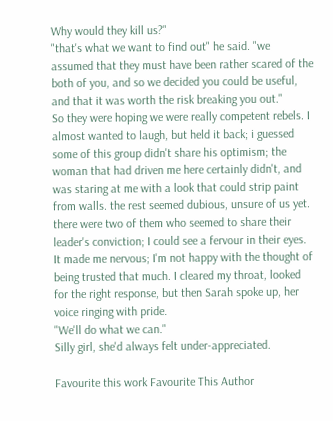Why would they kill us?"
"that's what we want to find out" he said. "we assumed that they must have been rather scared of the both of you, and so we decided you could be useful, and that it was worth the risk breaking you out."
So they were hoping we were really competent rebels. I almost wanted to laugh, but held it back; i guessed some of this group didn't share his optimism; the woman that had driven me here certainly didn't, and was staring at me with a look that could strip paint from walls. the rest seemed dubious, unsure of us yet. there were two of them who seemed to share their leader's conviction; I could see a fervour in their eyes. It made me nervous; I'm not happy with the thought of being trusted that much. I cleared my throat, looked for the right response, but then Sarah spoke up, her voice ringing with pride.
"We'll do what we can."
Silly girl, she'd always felt under-appreciated.

Favourite this work Favourite This Author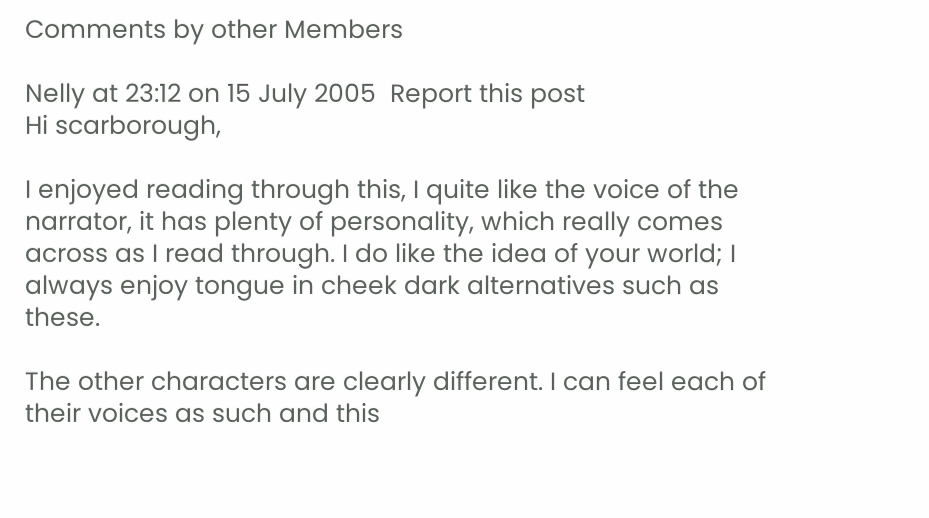Comments by other Members

Nelly at 23:12 on 15 July 2005  Report this post
Hi scarborough,

I enjoyed reading through this, I quite like the voice of the narrator, it has plenty of personality, which really comes across as I read through. I do like the idea of your world; I always enjoy tongue in cheek dark alternatives such as these.

The other characters are clearly different. I can feel each of their voices as such and this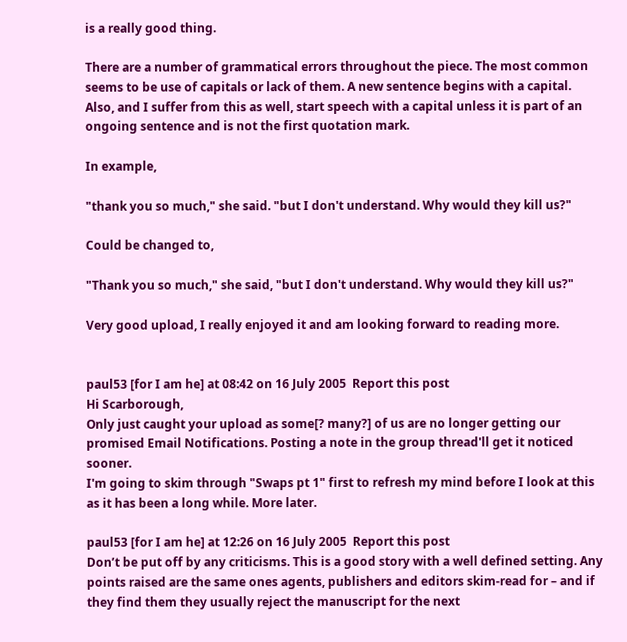is a really good thing.

There are a number of grammatical errors throughout the piece. The most common seems to be use of capitals or lack of them. A new sentence begins with a capital. Also, and I suffer from this as well, start speech with a capital unless it is part of an ongoing sentence and is not the first quotation mark.

In example,

"thank you so much," she said. "but I don't understand. Why would they kill us?"

Could be changed to,

"Thank you so much," she said, "but I don't understand. Why would they kill us?"

Very good upload, I really enjoyed it and am looking forward to reading more.


paul53 [for I am he] at 08:42 on 16 July 2005  Report this post
Hi Scarborough,
Only just caught your upload as some[? many?] of us are no longer getting our promised Email Notifications. Posting a note in the group thread'll get it noticed sooner.
I'm going to skim through "Swaps pt 1" first to refresh my mind before I look at this as it has been a long while. More later.

paul53 [for I am he] at 12:26 on 16 July 2005  Report this post
Don’t be put off by any criticisms. This is a good story with a well defined setting. Any points raised are the same ones agents, publishers and editors skim-read for – and if they find them they usually reject the manuscript for the next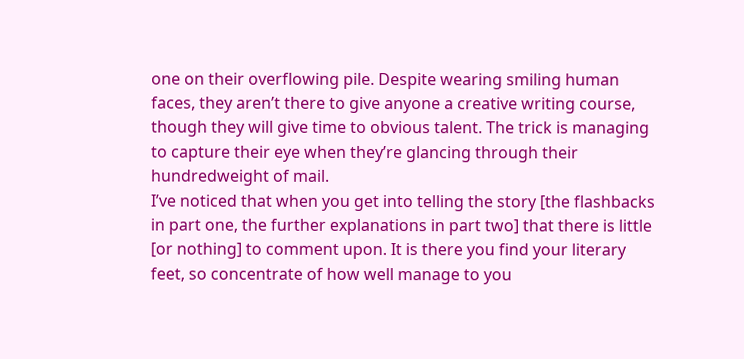one on their overflowing pile. Despite wearing smiling human faces, they aren’t there to give anyone a creative writing course, though they will give time to obvious talent. The trick is managing to capture their eye when they’re glancing through their hundredweight of mail.
I’ve noticed that when you get into telling the story [the flashbacks in part one, the further explanations in part two] that there is little [or nothing] to comment upon. It is there you find your literary feet, so concentrate of how well manage to you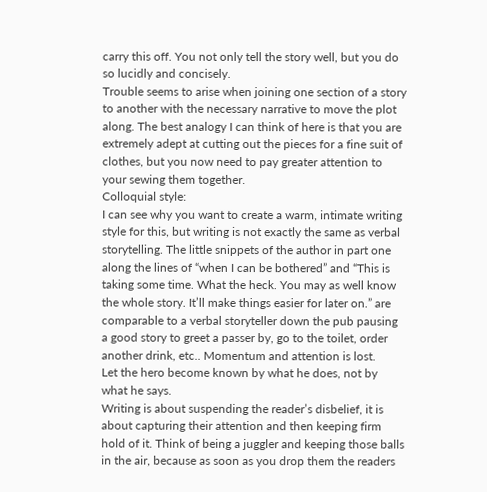carry this off. You not only tell the story well, but you do so lucidly and concisely.
Trouble seems to arise when joining one section of a story to another with the necessary narrative to move the plot along. The best analogy I can think of here is that you are extremely adept at cutting out the pieces for a fine suit of clothes, but you now need to pay greater attention to your sewing them together.
Colloquial style:
I can see why you want to create a warm, intimate writing style for this, but writing is not exactly the same as verbal storytelling. The little snippets of the author in part one along the lines of “when I can be bothered” and “This is taking some time. What the heck. You may as well know the whole story. It’ll make things easier for later on.” are comparable to a verbal storyteller down the pub pausing a good story to greet a passer by, go to the toilet, order another drink, etc.. Momentum and attention is lost.
Let the hero become known by what he does, not by what he says.
Writing is about suspending the reader’s disbelief, it is about capturing their attention and then keeping firm hold of it. Think of being a juggler and keeping those balls in the air, because as soon as you drop them the readers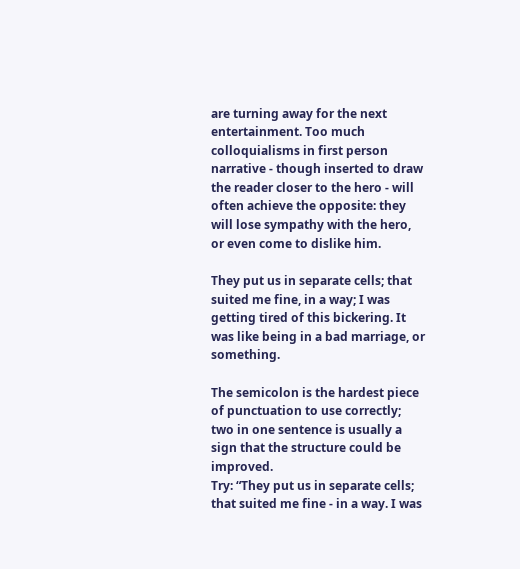are turning away for the next entertainment. Too much colloquialisms in first person narrative - though inserted to draw the reader closer to the hero - will often achieve the opposite: they will lose sympathy with the hero, or even come to dislike him.

They put us in separate cells; that suited me fine, in a way; I was getting tired of this bickering. It was like being in a bad marriage, or something.

The semicolon is the hardest piece of punctuation to use correctly; two in one sentence is usually a sign that the structure could be improved.
Try: “They put us in separate cells; that suited me fine - in a way. I was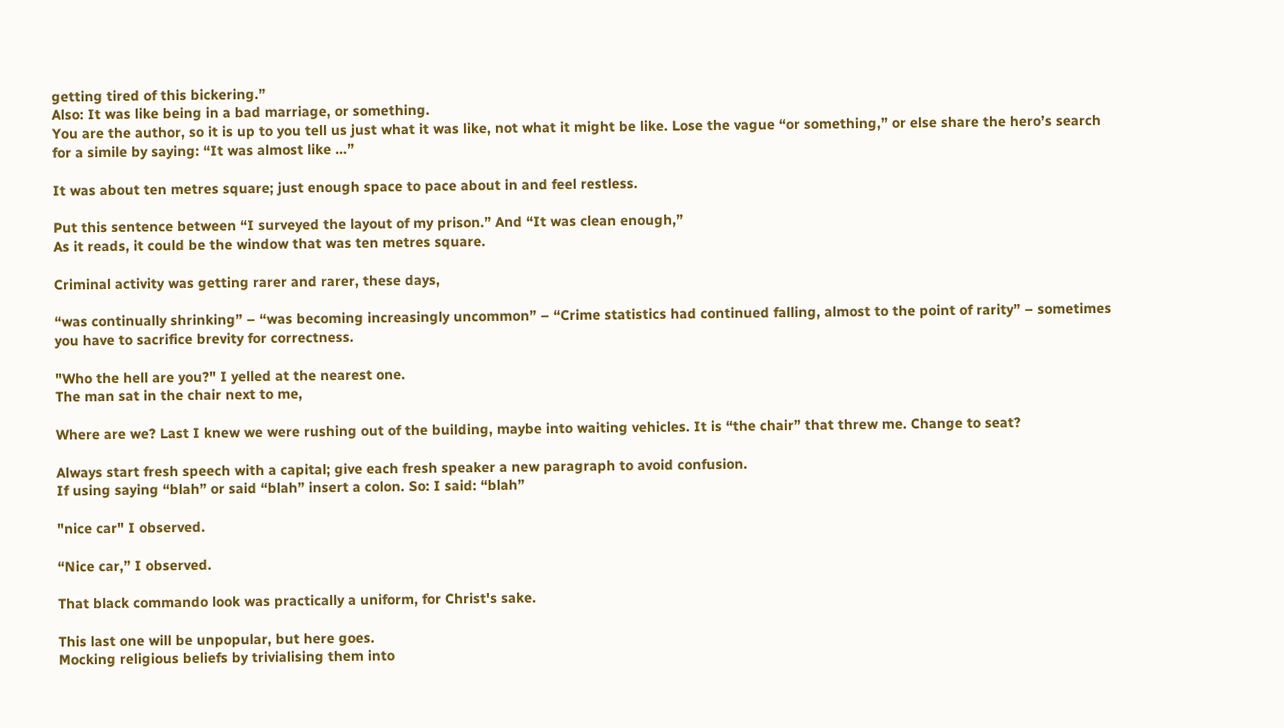getting tired of this bickering.”
Also: It was like being in a bad marriage, or something.
You are the author, so it is up to you tell us just what it was like, not what it might be like. Lose the vague “or something,” or else share the hero’s search for a simile by saying: “It was almost like …”

It was about ten metres square; just enough space to pace about in and feel restless.

Put this sentence between “I surveyed the layout of my prison.” And “It was clean enough,”
As it reads, it could be the window that was ten metres square.

Criminal activity was getting rarer and rarer, these days,

“was continually shrinking” – “was becoming increasingly uncommon” – “Crime statistics had continued falling, almost to the point of rarity” – sometimes you have to sacrifice brevity for correctness.

"Who the hell are you?" I yelled at the nearest one.
The man sat in the chair next to me,

Where are we? Last I knew we were rushing out of the building, maybe into waiting vehicles. It is “the chair” that threw me. Change to seat?

Always start fresh speech with a capital; give each fresh speaker a new paragraph to avoid confusion.
If using saying “blah” or said “blah” insert a colon. So: I said: “blah”

"nice car" I observed.

“Nice car,” I observed.

That black commando look was practically a uniform, for Christ's sake.

This last one will be unpopular, but here goes.
Mocking religious beliefs by trivialising them into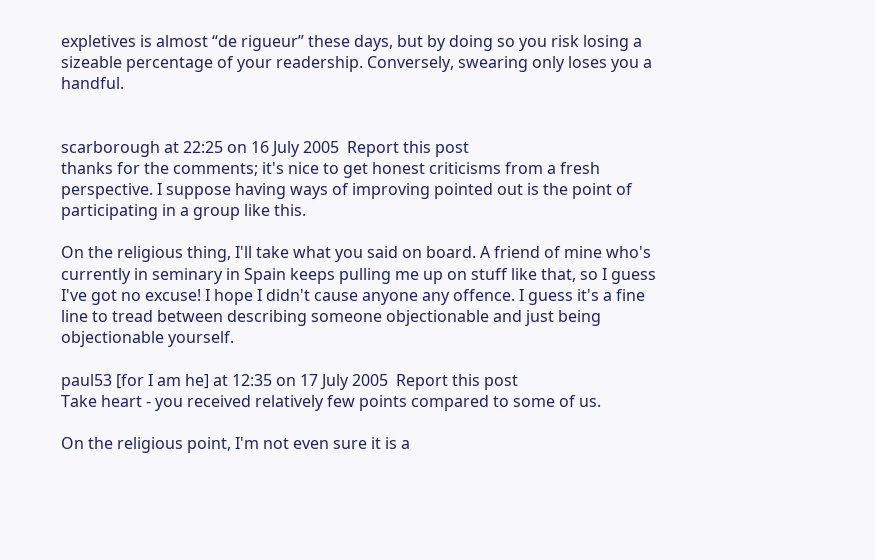expletives is almost “de rigueur” these days, but by doing so you risk losing a sizeable percentage of your readership. Conversely, swearing only loses you a handful.


scarborough at 22:25 on 16 July 2005  Report this post
thanks for the comments; it's nice to get honest criticisms from a fresh perspective. I suppose having ways of improving pointed out is the point of participating in a group like this.

On the religious thing, I'll take what you said on board. A friend of mine who's currently in seminary in Spain keeps pulling me up on stuff like that, so I guess I've got no excuse! I hope I didn't cause anyone any offence. I guess it's a fine line to tread between describing someone objectionable and just being objectionable yourself.

paul53 [for I am he] at 12:35 on 17 July 2005  Report this post
Take heart - you received relatively few points compared to some of us.

On the religious point, I'm not even sure it is a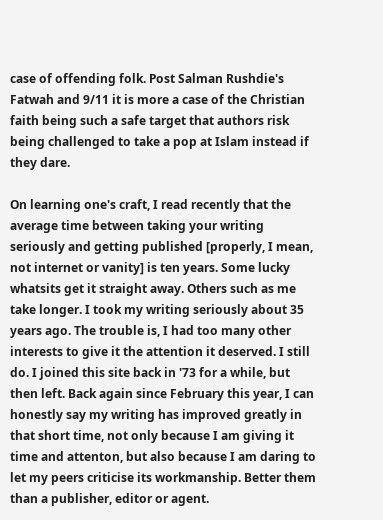case of offending folk. Post Salman Rushdie's Fatwah and 9/11 it is more a case of the Christian faith being such a safe target that authors risk being challenged to take a pop at Islam instead if they dare.

On learning one's craft, I read recently that the average time between taking your writing seriously and getting published [properly, I mean, not internet or vanity] is ten years. Some lucky whatsits get it straight away. Others such as me take longer. I took my writing seriously about 35 years ago. The trouble is, I had too many other interests to give it the attention it deserved. I still do. I joined this site back in '73 for a while, but then left. Back again since February this year, I can honestly say my writing has improved greatly in that short time, not only because I am giving it time and attenton, but also because I am daring to let my peers criticise its workmanship. Better them than a publisher, editor or agent.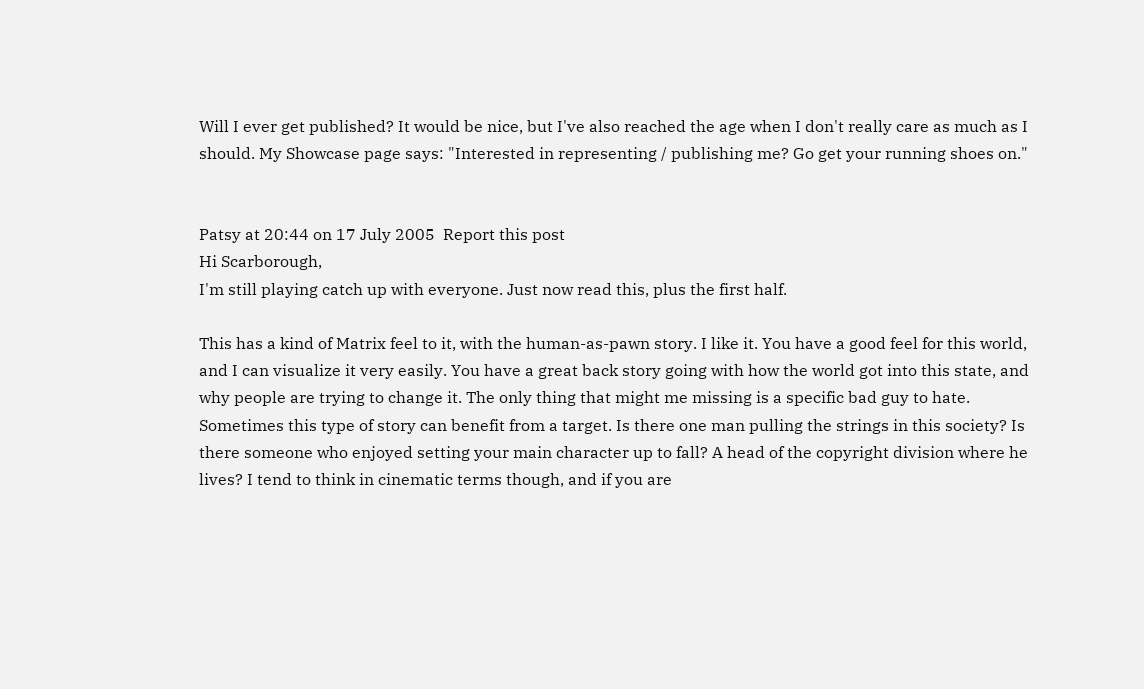Will I ever get published? It would be nice, but I've also reached the age when I don't really care as much as I should. My Showcase page says: "Interested in representing / publishing me? Go get your running shoes on."


Patsy at 20:44 on 17 July 2005  Report this post
Hi Scarborough,
I'm still playing catch up with everyone. Just now read this, plus the first half.

This has a kind of Matrix feel to it, with the human-as-pawn story. I like it. You have a good feel for this world, and I can visualize it very easily. You have a great back story going with how the world got into this state, and why people are trying to change it. The only thing that might me missing is a specific bad guy to hate.
Sometimes this type of story can benefit from a target. Is there one man pulling the strings in this society? Is there someone who enjoyed setting your main character up to fall? A head of the copyright division where he lives? I tend to think in cinematic terms though, and if you are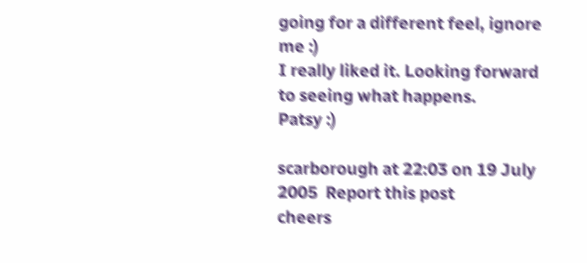going for a different feel, ignore me :)
I really liked it. Looking forward to seeing what happens.
Patsy :)

scarborough at 22:03 on 19 July 2005  Report this post
cheers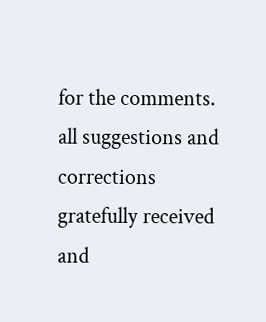for the comments. all suggestions and corrections gratefully received and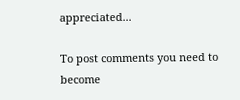appreciated...

To post comments you need to become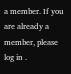a member. If you are already a member, please log in .